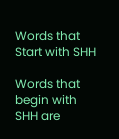Words that Start with SHH

Words that begin with SHH are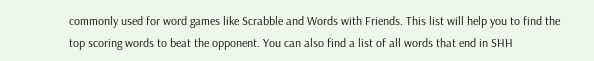commonly used for word games like Scrabble and Words with Friends. This list will help you to find the top scoring words to beat the opponent. You can also find a list of all words that end in SHH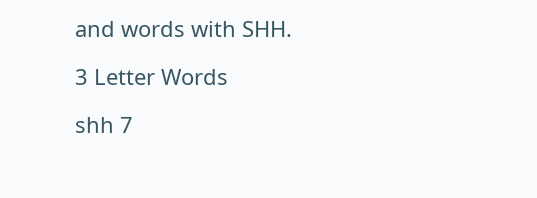and words with SHH.

3 Letter Words

shh 7